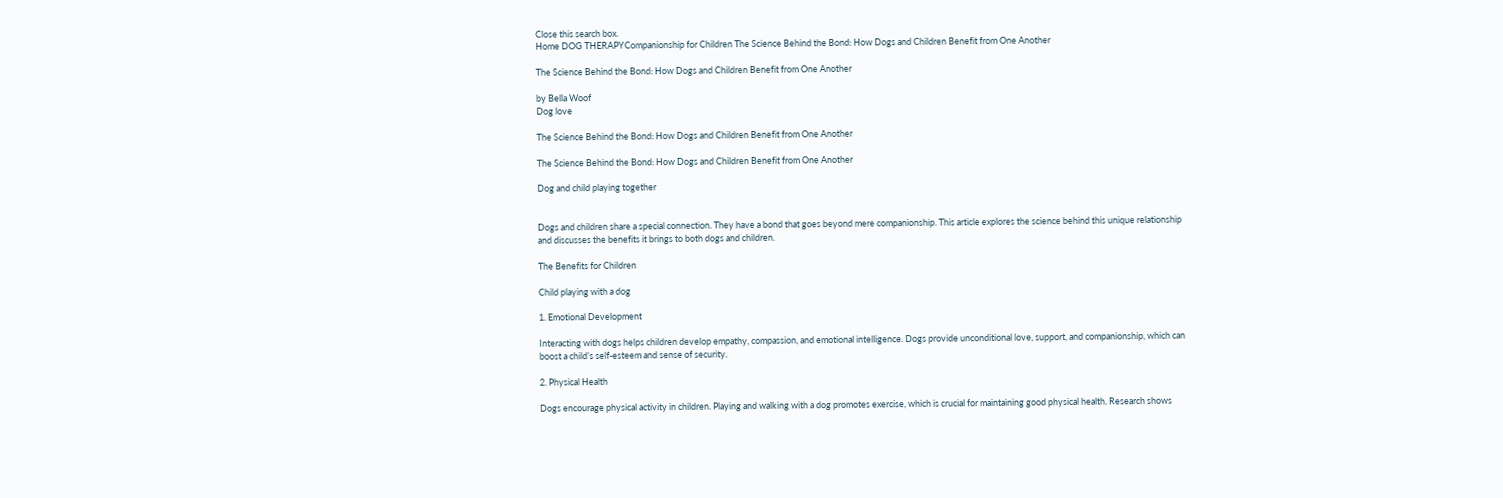Close this search box.
Home DOG THERAPYCompanionship for Children The Science Behind the Bond: How Dogs and Children Benefit from One Another

The Science Behind the Bond: How Dogs and Children Benefit from One Another

by Bella Woof
Dog love

The Science Behind the Bond: How Dogs and Children Benefit from One Another

The Science Behind the Bond: How Dogs and Children Benefit from One Another

Dog and child playing together


Dogs and children share a special connection. They have a bond that goes beyond mere companionship. This article explores the science behind this unique relationship and discusses the benefits it brings to both dogs and children.

The Benefits for Children

Child playing with a dog

1. Emotional Development

Interacting with dogs helps children develop empathy, compassion, and emotional intelligence. Dogs provide unconditional love, support, and companionship, which can boost a child’s self-esteem and sense of security.

2. Physical Health

Dogs encourage physical activity in children. Playing and walking with a dog promotes exercise, which is crucial for maintaining good physical health. Research shows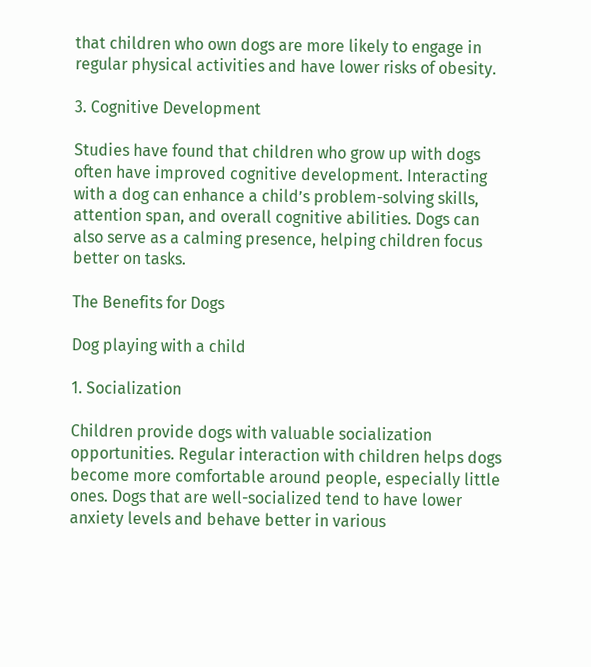that children who own dogs are more likely to engage in regular physical activities and have lower risks of obesity.

3. Cognitive Development

Studies have found that children who grow up with dogs often have improved cognitive development. Interacting with a dog can enhance a child’s problem-solving skills, attention span, and overall cognitive abilities. Dogs can also serve as a calming presence, helping children focus better on tasks.

The Benefits for Dogs

Dog playing with a child

1. Socialization

Children provide dogs with valuable socialization opportunities. Regular interaction with children helps dogs become more comfortable around people, especially little ones. Dogs that are well-socialized tend to have lower anxiety levels and behave better in various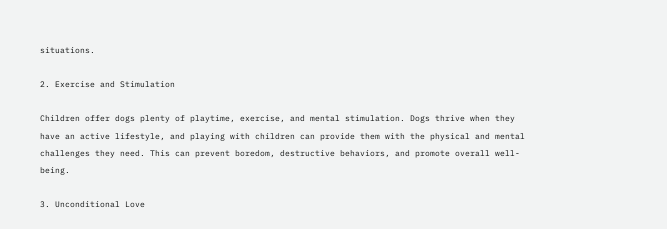situations.

2. Exercise and Stimulation

Children offer dogs plenty of playtime, exercise, and mental stimulation. Dogs thrive when they have an active lifestyle, and playing with children can provide them with the physical and mental challenges they need. This can prevent boredom, destructive behaviors, and promote overall well-being.

3. Unconditional Love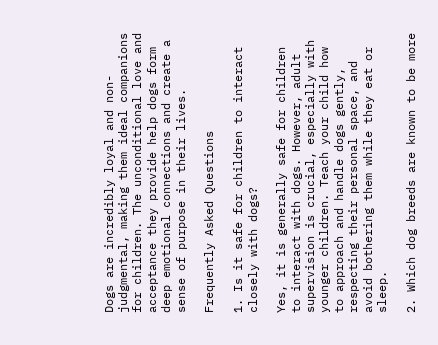Dogs are incredibly loyal and non-judgmental, making them ideal companions for children. The unconditional love and acceptance they provide help dogs form deep emotional connections and create a sense of purpose in their lives.

Frequently Asked Questions

1. Is it safe for children to interact closely with dogs?

Yes, it is generally safe for children to interact with dogs. However, adult supervision is crucial, especially with younger children. Teach your child how to approach and handle dogs gently, respecting their personal space, and avoid bothering them while they eat or sleep.

2. Which dog breeds are known to be more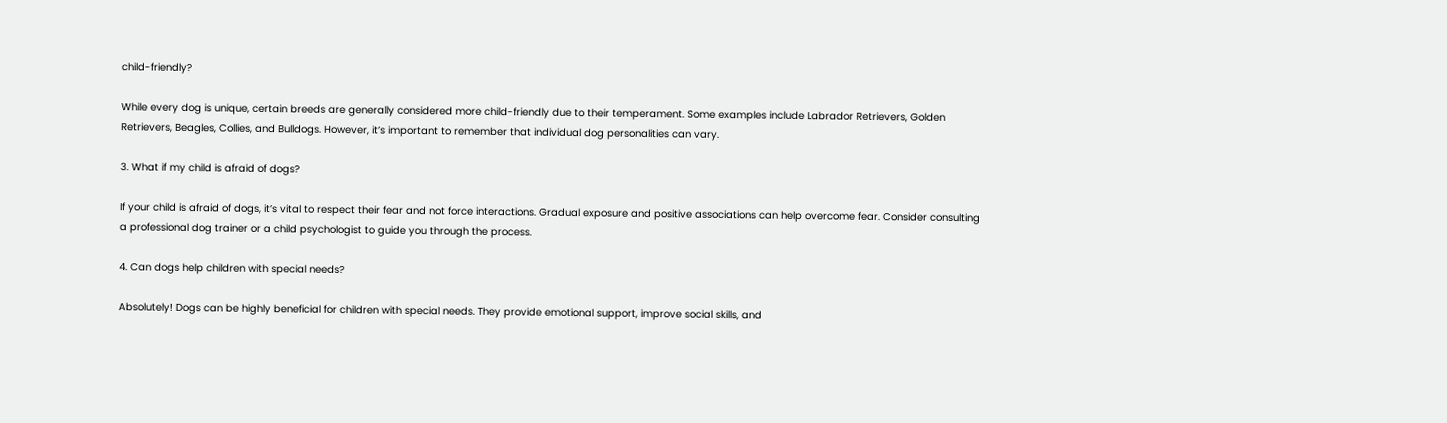child-friendly?

While every dog is unique, certain breeds are generally considered more child-friendly due to their temperament. Some examples include Labrador Retrievers, Golden Retrievers, Beagles, Collies, and Bulldogs. However, it’s important to remember that individual dog personalities can vary.

3. What if my child is afraid of dogs?

If your child is afraid of dogs, it’s vital to respect their fear and not force interactions. Gradual exposure and positive associations can help overcome fear. Consider consulting a professional dog trainer or a child psychologist to guide you through the process.

4. Can dogs help children with special needs?

Absolutely! Dogs can be highly beneficial for children with special needs. They provide emotional support, improve social skills, and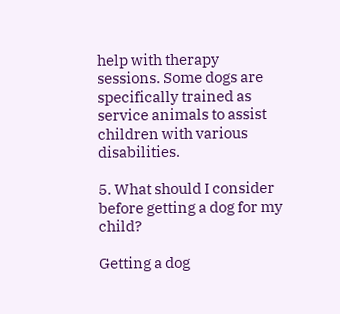help with therapy sessions. Some dogs are specifically trained as service animals to assist children with various disabilities.

5. What should I consider before getting a dog for my child?

Getting a dog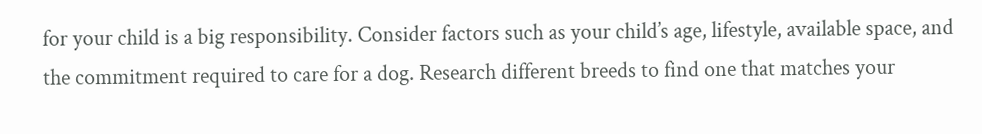for your child is a big responsibility. Consider factors such as your child’s age, lifestyle, available space, and the commitment required to care for a dog. Research different breeds to find one that matches your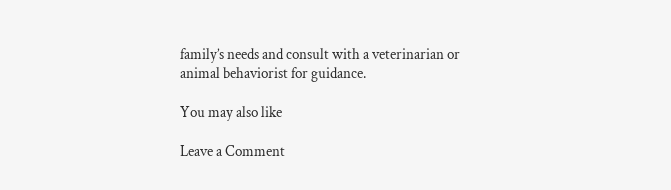family’s needs and consult with a veterinarian or animal behaviorist for guidance.

You may also like

Leave a Comment